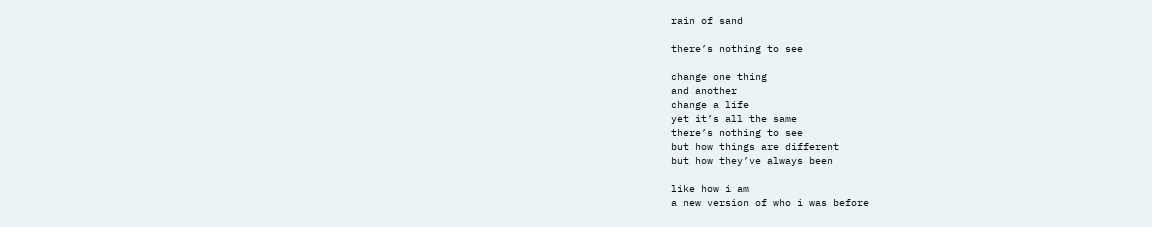rain of sand

there’s nothing to see

change one thing
and another
change a life
yet it’s all the same
there’s nothing to see
but how things are different
but how they’ve always been

like how i am
a new version of who i was before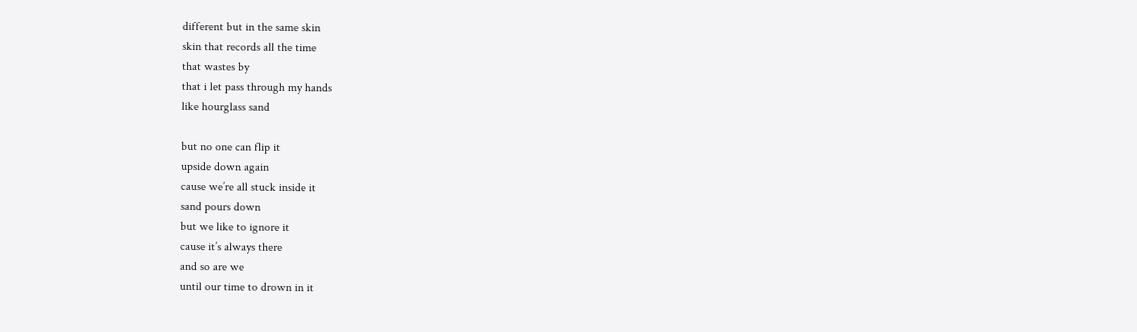different but in the same skin
skin that records all the time
that wastes by
that i let pass through my hands
like hourglass sand

but no one can flip it
upside down again
cause we’re all stuck inside it
sand pours down
but we like to ignore it
cause it’s always there
and so are we
until our time to drown in it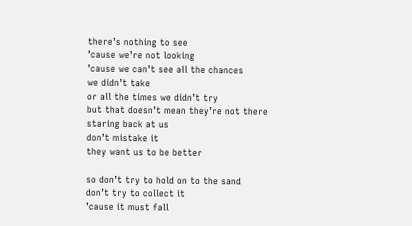there’s nothing to see
’cause we’re not looking
’cause we can’t see all the chances
we didn’t take
or all the times we didn’t try
but that doesn’t mean they’re not there
staring back at us
don’t mistake it
they want us to be better

so don’t try to hold on to the sand
don’t try to collect it
’cause it must fall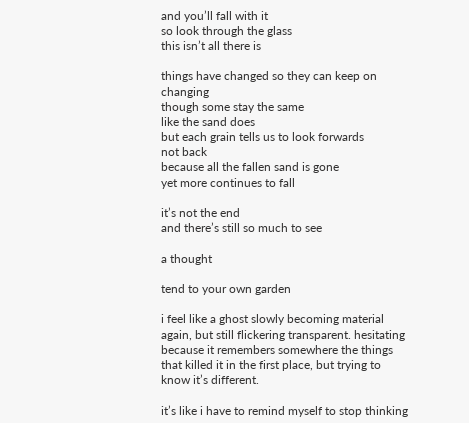and you’ll fall with it
so look through the glass
this isn’t all there is

things have changed so they can keep on changing
though some stay the same
like the sand does
but each grain tells us to look forwards
not back
because all the fallen sand is gone
yet more continues to fall

it’s not the end
and there’s still so much to see

a thought

tend to your own garden

i feel like a ghost slowly becoming material again, but still flickering transparent. hesitating because it remembers somewhere the things that killed it in the first place, but trying to know it’s different.

it’s like i have to remind myself to stop thinking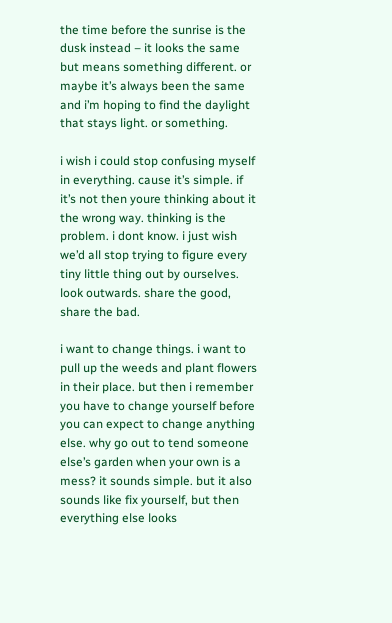the time before the sunrise is the dusk instead – it looks the same but means something different. or maybe it’s always been the same and i’m hoping to find the daylight that stays light. or something.

i wish i could stop confusing myself in everything. cause it’s simple. if it’s not then youre thinking about it the wrong way. thinking is the problem. i dont know. i just wish we’d all stop trying to figure every tiny little thing out by ourselves. look outwards. share the good, share the bad.

i want to change things. i want to pull up the weeds and plant flowers in their place. but then i remember you have to change yourself before you can expect to change anything else. why go out to tend someone else’s garden when your own is a mess? it sounds simple. but it also sounds like fix yourself, but then everything else looks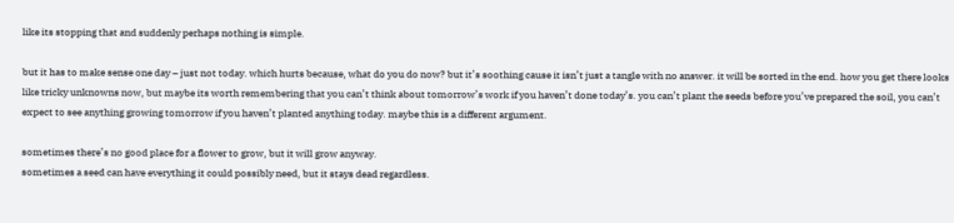like its stopping that and suddenly perhaps nothing is simple.

but it has to make sense one day – just not today. which hurts because, what do you do now? but it’s soothing cause it isn’t just a tangle with no answer. it will be sorted in the end. how you get there looks like tricky unknowns now, but maybe its worth remembering that you can’t think about tomorrow’s work if you haven’t done today’s. you can’t plant the seeds before you’ve prepared the soil, you can’t expect to see anything growing tomorrow if you haven’t planted anything today. maybe this is a different argument.

sometimes there’s no good place for a flower to grow, but it will grow anyway.
sometimes a seed can have everything it could possibly need, but it stays dead regardless.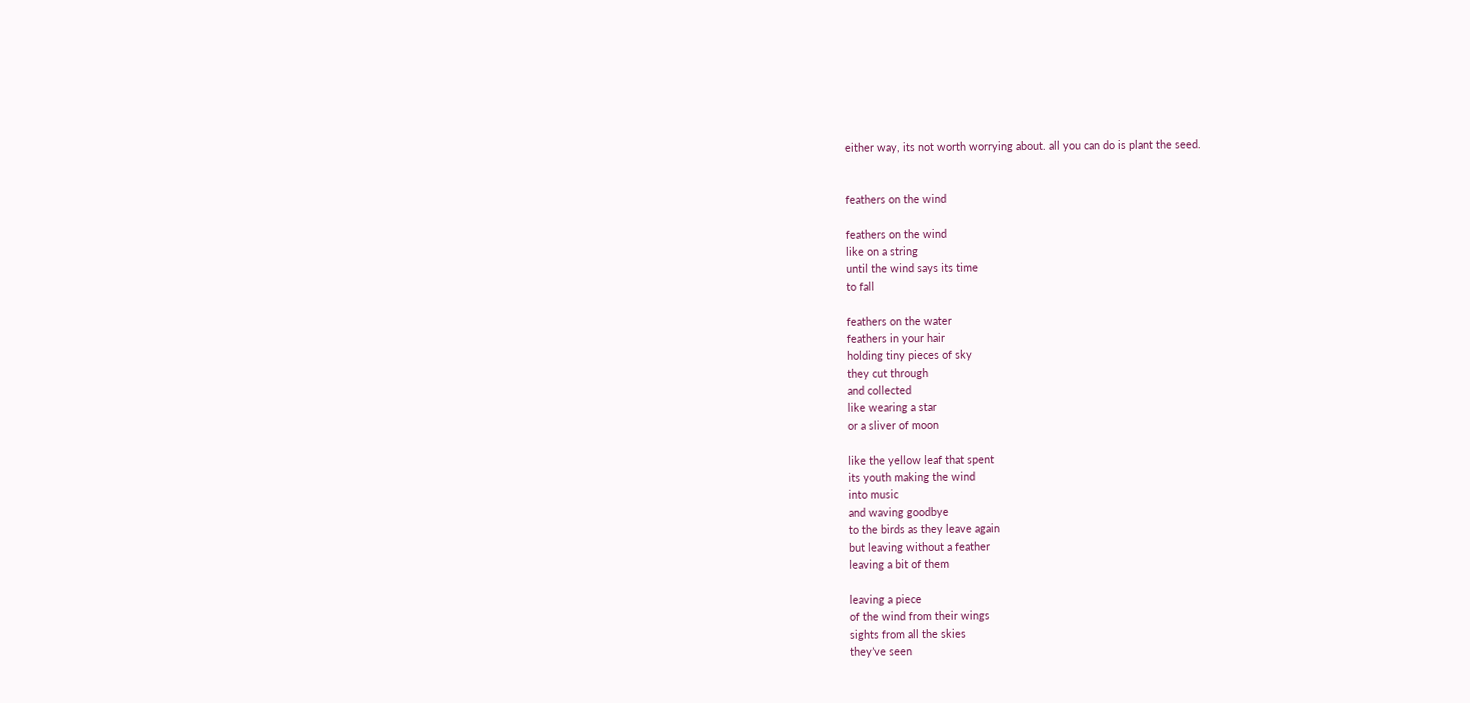either way, its not worth worrying about. all you can do is plant the seed.


feathers on the wind

feathers on the wind
like on a string
until the wind says its time
to fall

feathers on the water
feathers in your hair
holding tiny pieces of sky
they cut through
and collected
like wearing a star
or a sliver of moon

like the yellow leaf that spent
its youth making the wind
into music
and waving goodbye
to the birds as they leave again
but leaving without a feather
leaving a bit of them

leaving a piece
of the wind from their wings
sights from all the skies
they’ve seen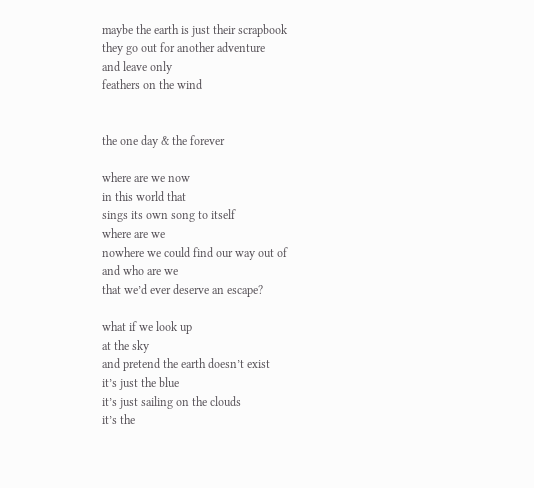maybe the earth is just their scrapbook
they go out for another adventure
and leave only
feathers on the wind


the one day & the forever

where are we now
in this world that
sings its own song to itself
where are we
nowhere we could find our way out of
and who are we
that we’d ever deserve an escape?

what if we look up
at the sky
and pretend the earth doesn’t exist
it’s just the blue
it’s just sailing on the clouds
it’s the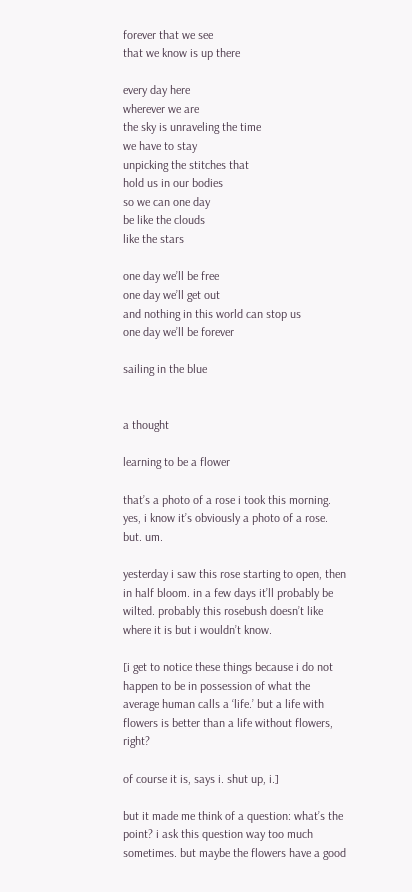forever that we see
that we know is up there

every day here
wherever we are
the sky is unraveling the time
we have to stay
unpicking the stitches that
hold us in our bodies
so we can one day
be like the clouds
like the stars

one day we’ll be free
one day we’ll get out
and nothing in this world can stop us
one day we’ll be forever

sailing in the blue


a thought

learning to be a flower

that’s a photo of a rose i took this morning. yes, i know it’s obviously a photo of a rose. but. um.

yesterday i saw this rose starting to open, then in half bloom. in a few days it’ll probably be wilted. probably this rosebush doesn’t like where it is but i wouldn’t know.

[i get to notice these things because i do not happen to be in possession of what the average human calls a ‘life.’ but a life with flowers is better than a life without flowers, right?

of course it is, says i. shut up, i.]

but it made me think of a question: what’s the point? i ask this question way too much sometimes. but maybe the flowers have a good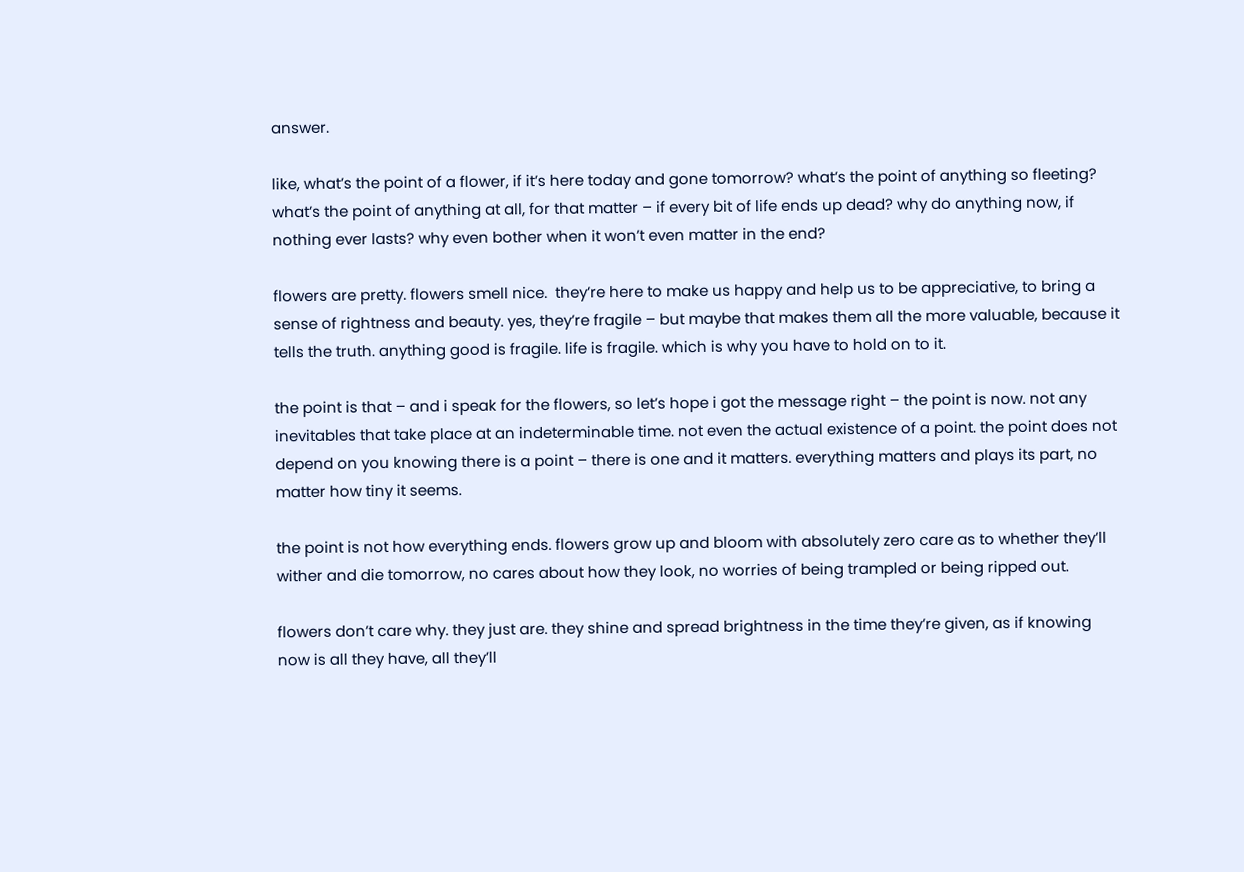answer.

like, what’s the point of a flower, if it’s here today and gone tomorrow? what’s the point of anything so fleeting? what’s the point of anything at all, for that matter – if every bit of life ends up dead? why do anything now, if nothing ever lasts? why even bother when it won’t even matter in the end?

flowers are pretty. flowers smell nice.  they’re here to make us happy and help us to be appreciative, to bring a sense of rightness and beauty. yes, they’re fragile – but maybe that makes them all the more valuable, because it tells the truth. anything good is fragile. life is fragile. which is why you have to hold on to it.

the point is that – and i speak for the flowers, so let’s hope i got the message right – the point is now. not any inevitables that take place at an indeterminable time. not even the actual existence of a point. the point does not depend on you knowing there is a point – there is one and it matters. everything matters and plays its part, no matter how tiny it seems.

the point is not how everything ends. flowers grow up and bloom with absolutely zero care as to whether they’ll wither and die tomorrow, no cares about how they look, no worries of being trampled or being ripped out.

flowers don’t care why. they just are. they shine and spread brightness in the time they’re given, as if knowing now is all they have, all they’ll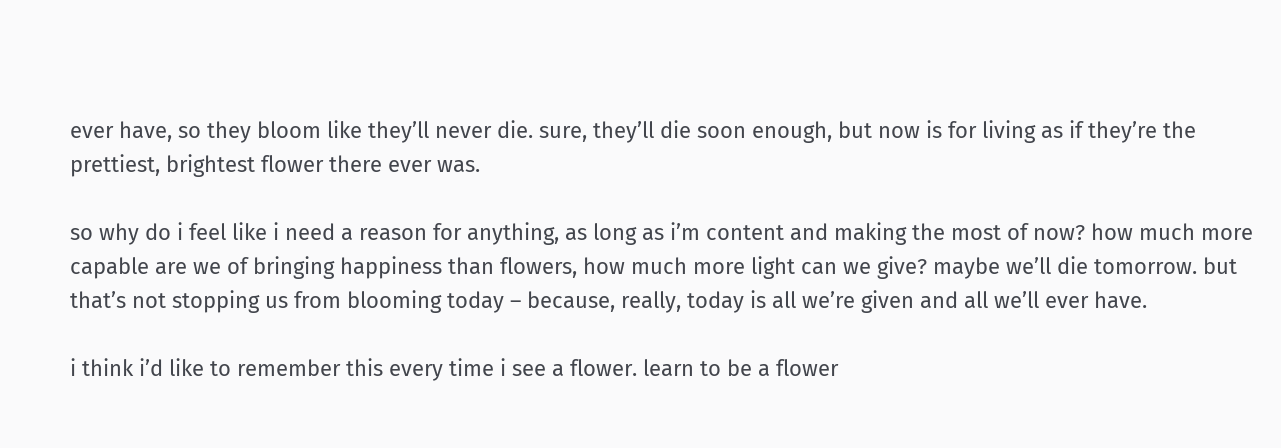ever have, so they bloom like they’ll never die. sure, they’ll die soon enough, but now is for living as if they’re the prettiest, brightest flower there ever was.

so why do i feel like i need a reason for anything, as long as i’m content and making the most of now? how much more capable are we of bringing happiness than flowers, how much more light can we give? maybe we’ll die tomorrow. but that’s not stopping us from blooming today – because, really, today is all we’re given and all we’ll ever have.

i think i’d like to remember this every time i see a flower. learn to be a flower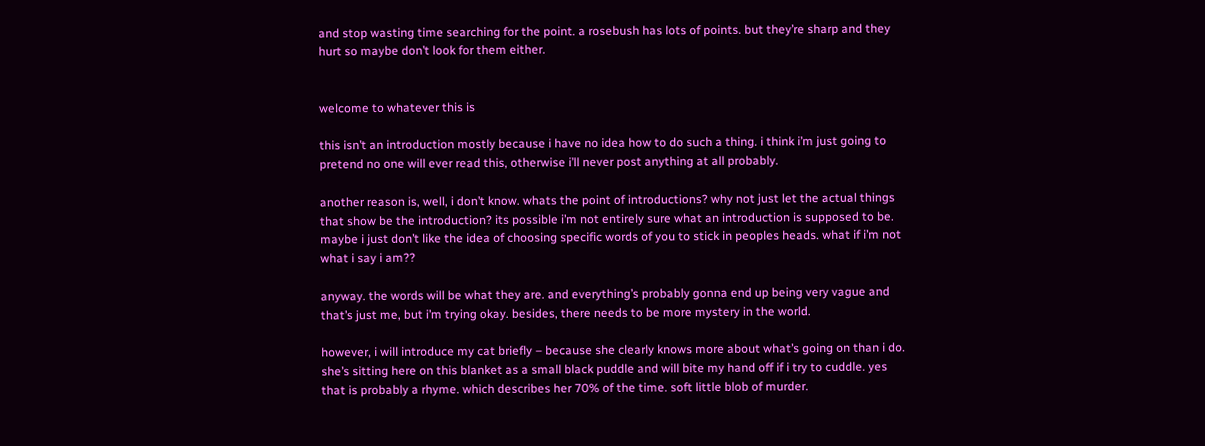and stop wasting time searching for the point. a rosebush has lots of points. but they’re sharp and they hurt so maybe don’t look for them either.


welcome to whatever this is

this isn’t an introduction mostly because i have no idea how to do such a thing. i think i’m just going to pretend no one will ever read this, otherwise i’ll never post anything at all probably.

another reason is, well, i don’t know. whats the point of introductions? why not just let the actual things that show be the introduction? its possible i’m not entirely sure what an introduction is supposed to be. maybe i just don’t like the idea of choosing specific words of you to stick in peoples heads. what if i’m not what i say i am??

anyway. the words will be what they are. and everything’s probably gonna end up being very vague and that’s just me, but i’m trying okay. besides, there needs to be more mystery in the world.

however, i will introduce my cat briefly – because she clearly knows more about what’s going on than i do. she’s sitting here on this blanket as a small black puddle and will bite my hand off if i try to cuddle. yes that is probably a rhyme. which describes her 70% of the time. soft little blob of murder.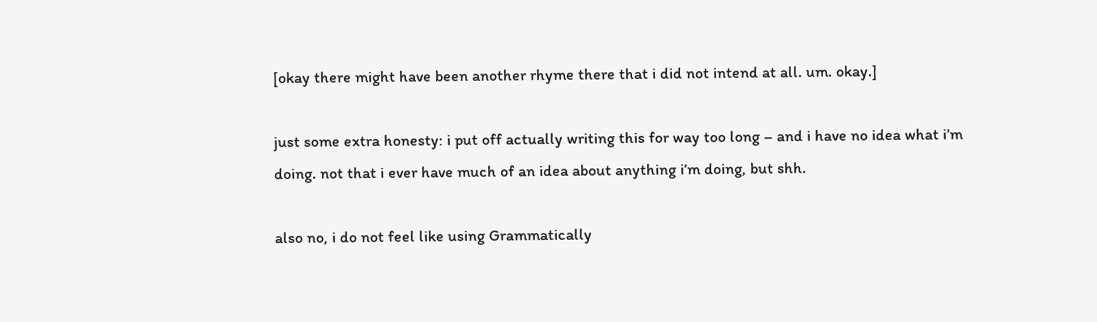[okay there might have been another rhyme there that i did not intend at all. um. okay.]

just some extra honesty: i put off actually writing this for way too long – and i have no idea what i’m doing. not that i ever have much of an idea about anything i’m doing, but shh.

also no, i do not feel like using Grammatically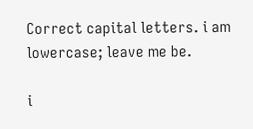Correct capital letters. i am lowercase; leave me be.

i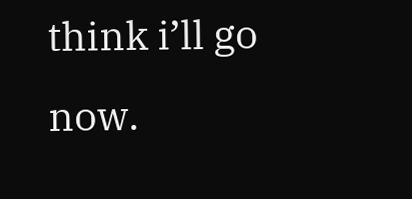think i’ll go now.